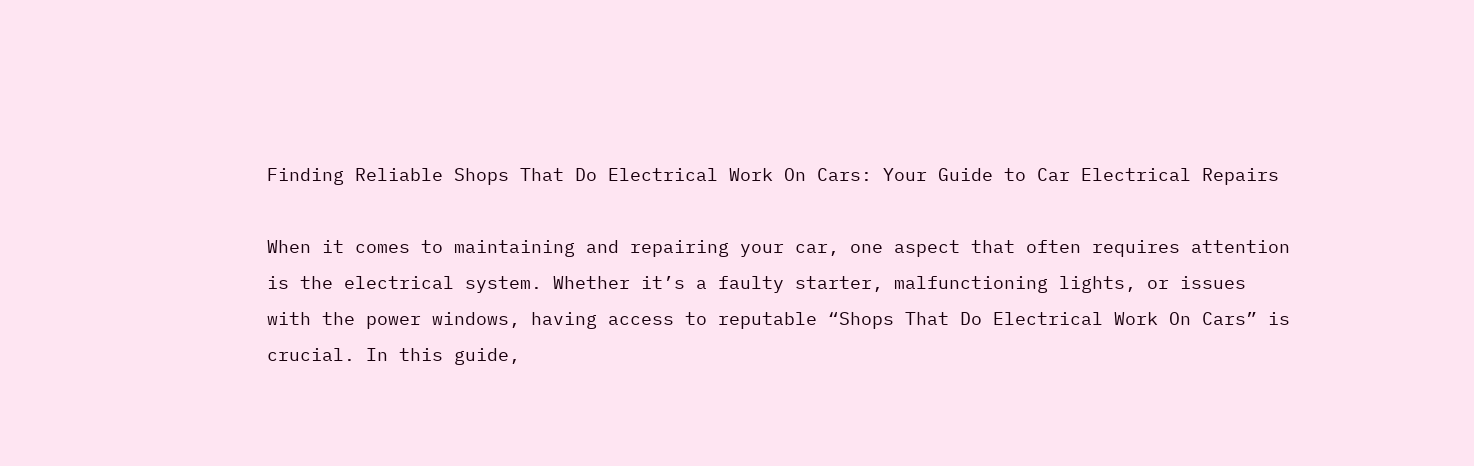Finding Reliable Shops That Do Electrical Work On Cars: Your Guide to Car Electrical Repairs

When it comes to maintaining and repairing your car, one aspect that often requires attention is the electrical system. Whether it’s a faulty starter, malfunctioning lights, or issues with the power windows, having access to reputable “Shops That Do Electrical Work On Cars” is crucial. In this guide,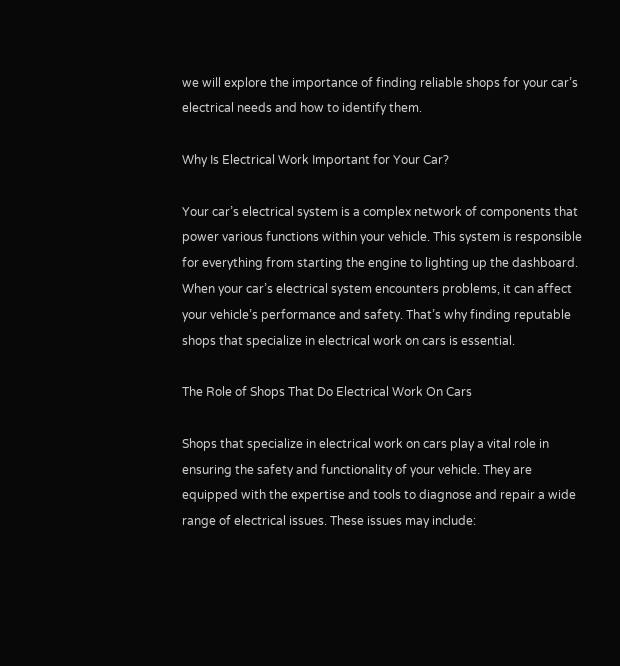we will explore the importance of finding reliable shops for your car’s electrical needs and how to identify them.

Why Is Electrical Work Important for Your Car?

Your car’s electrical system is a complex network of components that power various functions within your vehicle. This system is responsible for everything from starting the engine to lighting up the dashboard. When your car’s electrical system encounters problems, it can affect your vehicle’s performance and safety. That’s why finding reputable shops that specialize in electrical work on cars is essential.

The Role of Shops That Do Electrical Work On Cars

Shops that specialize in electrical work on cars play a vital role in ensuring the safety and functionality of your vehicle. They are equipped with the expertise and tools to diagnose and repair a wide range of electrical issues. These issues may include: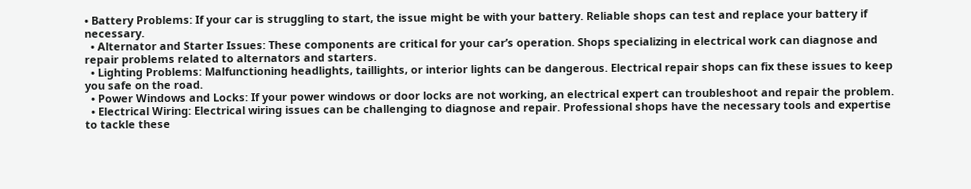• Battery Problems: If your car is struggling to start, the issue might be with your battery. Reliable shops can test and replace your battery if necessary.
  • Alternator and Starter Issues: These components are critical for your car’s operation. Shops specializing in electrical work can diagnose and repair problems related to alternators and starters.
  • Lighting Problems: Malfunctioning headlights, taillights, or interior lights can be dangerous. Electrical repair shops can fix these issues to keep you safe on the road.
  • Power Windows and Locks: If your power windows or door locks are not working, an electrical expert can troubleshoot and repair the problem.
  • Electrical Wiring: Electrical wiring issues can be challenging to diagnose and repair. Professional shops have the necessary tools and expertise to tackle these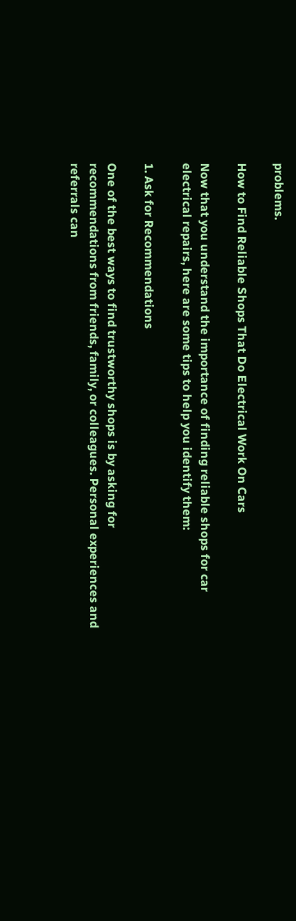problems.

How to Find Reliable Shops That Do Electrical Work On Cars

Now that you understand the importance of finding reliable shops for car electrical repairs, here are some tips to help you identify them:

1. Ask for Recommendations

One of the best ways to find trustworthy shops is by asking for recommendations from friends, family, or colleagues. Personal experiences and referrals can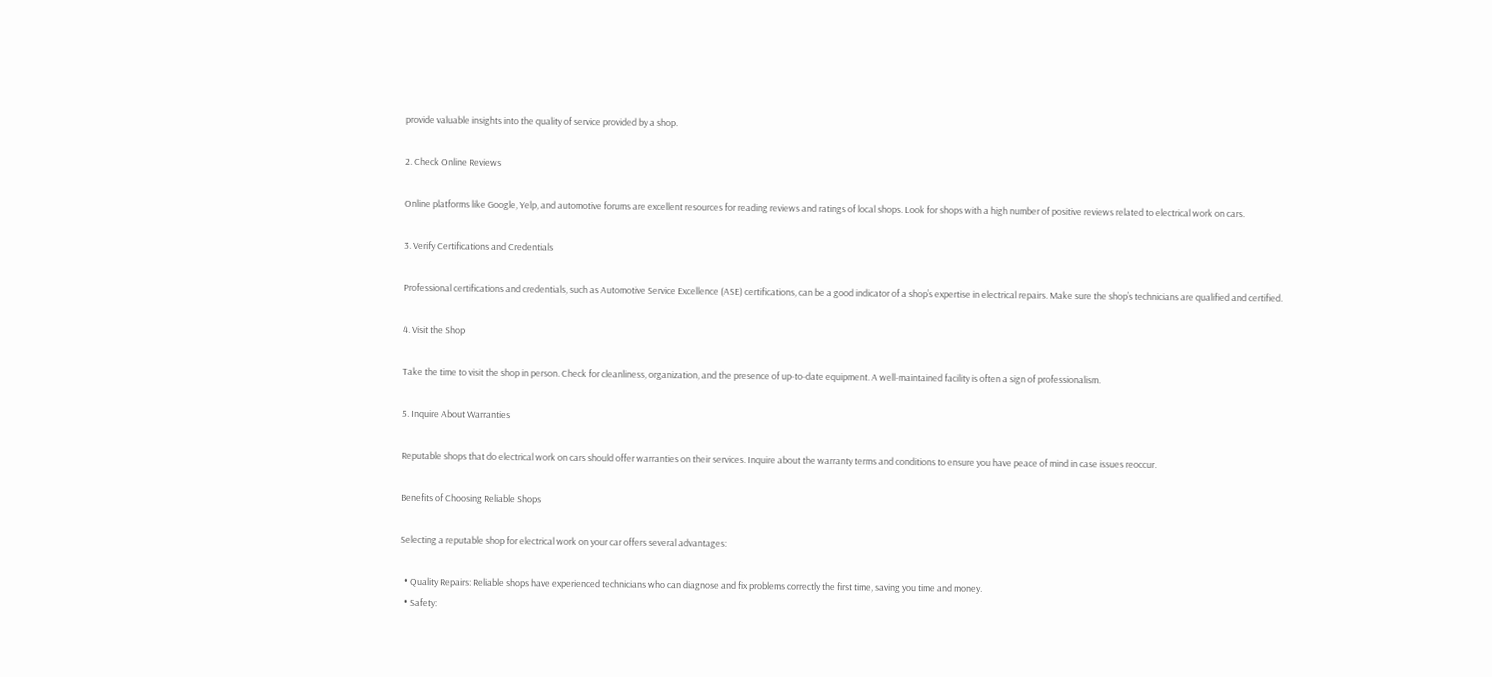provide valuable insights into the quality of service provided by a shop.

2. Check Online Reviews

Online platforms like Google, Yelp, and automotive forums are excellent resources for reading reviews and ratings of local shops. Look for shops with a high number of positive reviews related to electrical work on cars.

3. Verify Certifications and Credentials

Professional certifications and credentials, such as Automotive Service Excellence (ASE) certifications, can be a good indicator of a shop’s expertise in electrical repairs. Make sure the shop’s technicians are qualified and certified.

4. Visit the Shop

Take the time to visit the shop in person. Check for cleanliness, organization, and the presence of up-to-date equipment. A well-maintained facility is often a sign of professionalism.

5. Inquire About Warranties

Reputable shops that do electrical work on cars should offer warranties on their services. Inquire about the warranty terms and conditions to ensure you have peace of mind in case issues reoccur.

Benefits of Choosing Reliable Shops

Selecting a reputable shop for electrical work on your car offers several advantages:

  • Quality Repairs: Reliable shops have experienced technicians who can diagnose and fix problems correctly the first time, saving you time and money.
  • Safety: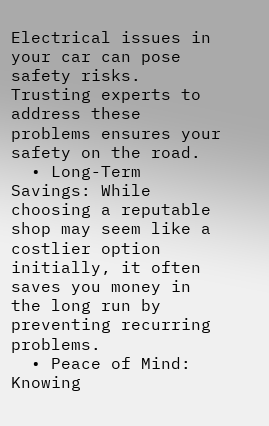Electrical issues in your car can pose safety risks. Trusting experts to address these problems ensures your safety on the road.
  • Long-Term Savings: While choosing a reputable shop may seem like a costlier option initially, it often saves you money in the long run by preventing recurring problems.
  • Peace of Mind: Knowing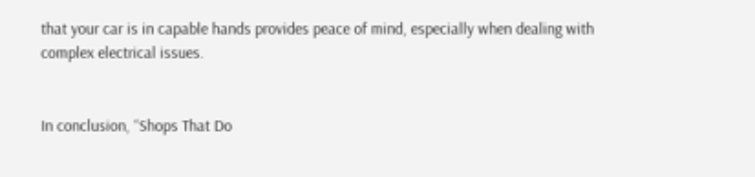that your car is in capable hands provides peace of mind, especially when dealing with complex electrical issues.


In conclusion, “Shops That Do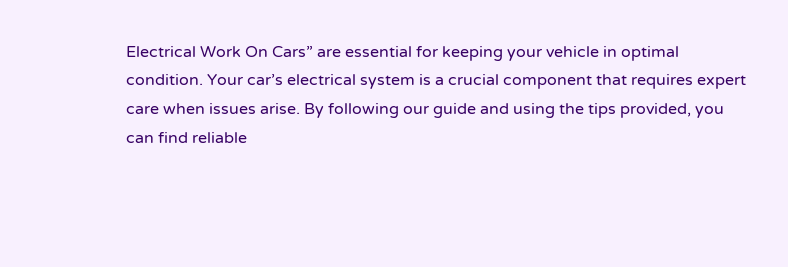Electrical Work On Cars” are essential for keeping your vehicle in optimal condition. Your car’s electrical system is a crucial component that requires expert care when issues arise. By following our guide and using the tips provided, you can find reliable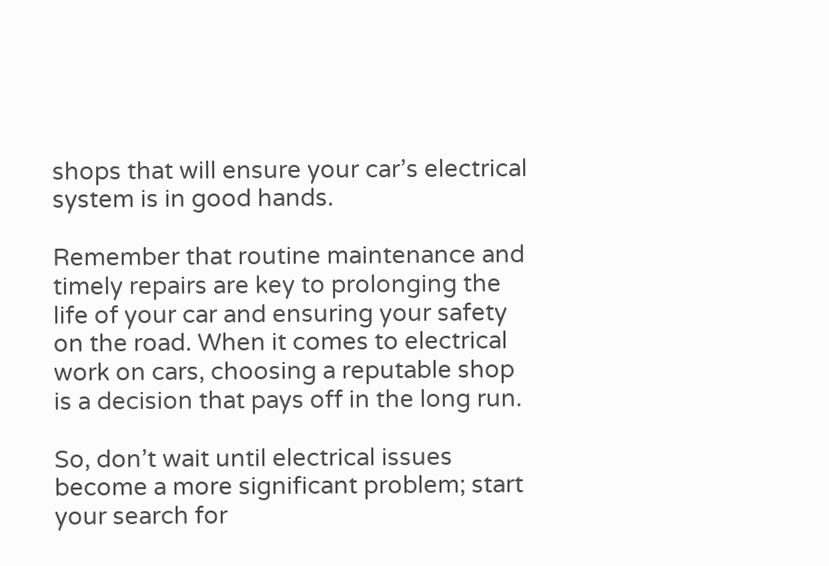shops that will ensure your car’s electrical system is in good hands.

Remember that routine maintenance and timely repairs are key to prolonging the life of your car and ensuring your safety on the road. When it comes to electrical work on cars, choosing a reputable shop is a decision that pays off in the long run.

So, don’t wait until electrical issues become a more significant problem; start your search for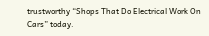trustworthy “Shops That Do Electrical Work On Cars” today.